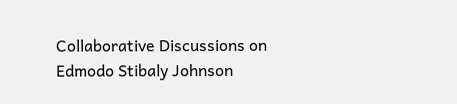Collaborative Discussions on Edmodo Stibaly Johnson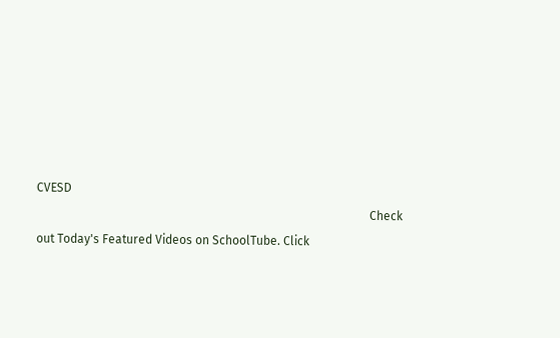CVESD
                                                                                                               Check out Today's Featured Videos on SchoolTube. Click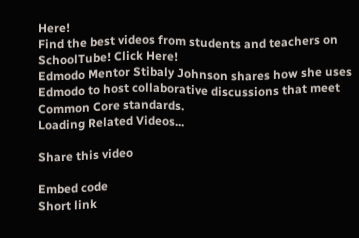Here!                                                                                                                                                                                                                                                                           Find the best videos from students and teachers on SchoolTube! Click Here!
Edmodo Mentor Stibaly Johnson shares how she uses Edmodo to host collaborative discussions that meet Common Core standards.
Loading Related Videos...

Share this video

Embed code
Short link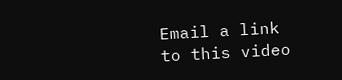Email a link to this video